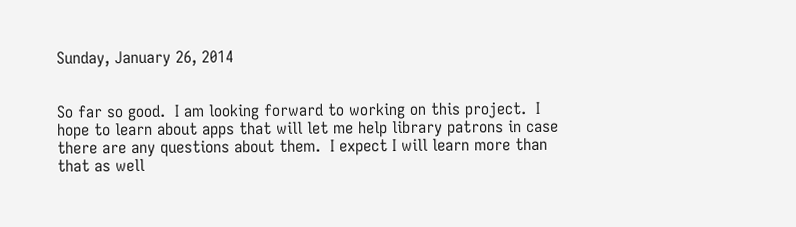Sunday, January 26, 2014


So far so good.  I am looking forward to working on this project.  I hope to learn about apps that will let me help library patrons in case there are any questions about them.  I expect I will learn more than that as well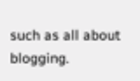such as all about blogging.